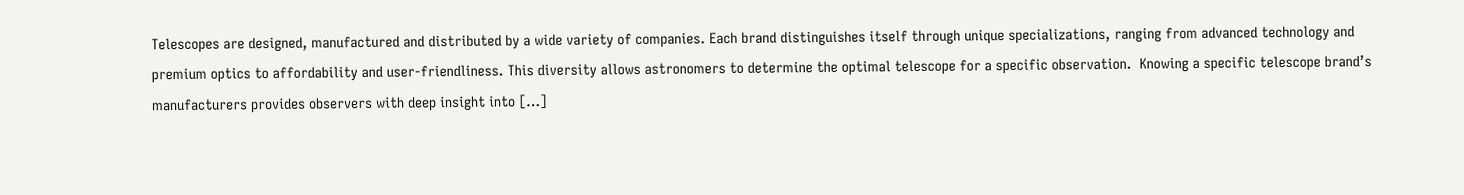Telescopes are designed, manufactured and distributed by a wide variety of companies. Each brand distinguishes itself through unique specializations, ranging from advanced technology and premium optics to affordability and user-friendliness. This diversity allows astronomers to determine the optimal telescope for a specific observation.  Knowing a specific telescope brand’s manufacturers provides observers with deep insight into […]